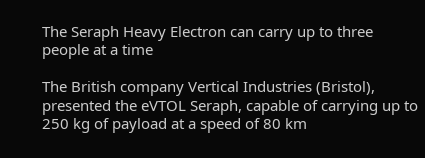The Seraph Heavy Electron can carry up to three people at a time

The British company Vertical Industries (Bristol), presented the eVTOL Seraph, capable of carrying up to 250 kg of payload at a speed of 80 km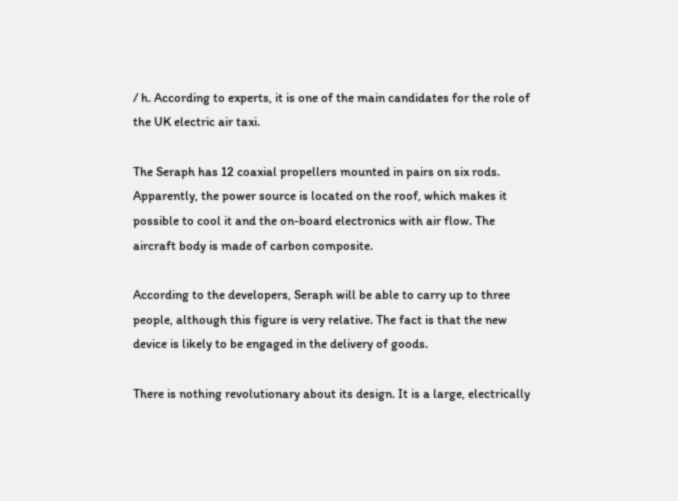/ h. According to experts, it is one of the main candidates for the role of the UK electric air taxi.

The Seraph has 12 coaxial propellers mounted in pairs on six rods. Apparently, the power source is located on the roof, which makes it possible to cool it and the on-board electronics with air flow. The aircraft body is made of carbon composite.

According to the developers, Seraph will be able to carry up to three people, although this figure is very relative. The fact is that the new device is likely to be engaged in the delivery of goods.

There is nothing revolutionary about its design. It is a large, electrically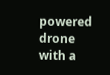powered drone with a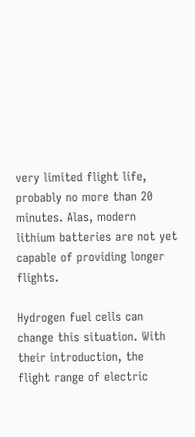very limited flight life, probably no more than 20 minutes. Alas, modern lithium batteries are not yet capable of providing longer flights.

Hydrogen fuel cells can change this situation. With their introduction, the flight range of electric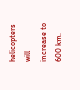helicopters will increase to 600 km.